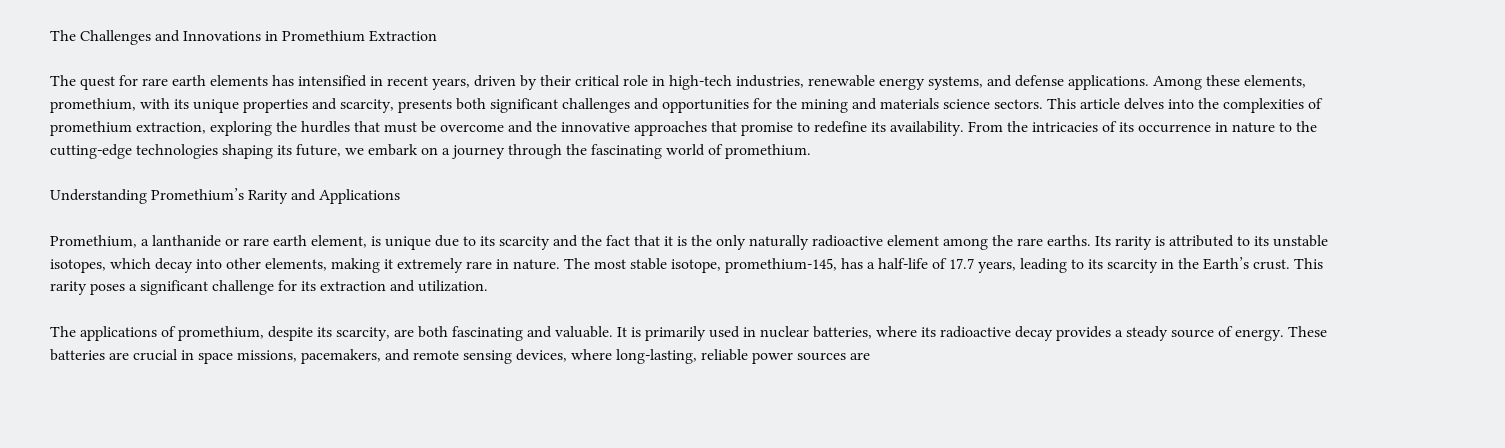The Challenges and Innovations in Promethium Extraction

The quest for rare earth elements has intensified in recent years, driven by their critical role in high-tech industries, renewable energy systems, and defense applications. Among these elements, promethium, with its unique properties and scarcity, presents both significant challenges and opportunities for the mining and materials science sectors. This article delves into the complexities of promethium extraction, exploring the hurdles that must be overcome and the innovative approaches that promise to redefine its availability. From the intricacies of its occurrence in nature to the cutting-edge technologies shaping its future, we embark on a journey through the fascinating world of promethium.

Understanding Promethium’s Rarity and Applications

Promethium, a lanthanide or rare earth element, is unique due to its scarcity and the fact that it is the only naturally radioactive element among the rare earths. Its rarity is attributed to its unstable isotopes, which decay into other elements, making it extremely rare in nature. The most stable isotope, promethium-145, has a half-life of 17.7 years, leading to its scarcity in the Earth’s crust. This rarity poses a significant challenge for its extraction and utilization.

The applications of promethium, despite its scarcity, are both fascinating and valuable. It is primarily used in nuclear batteries, where its radioactive decay provides a steady source of energy. These batteries are crucial in space missions, pacemakers, and remote sensing devices, where long-lasting, reliable power sources are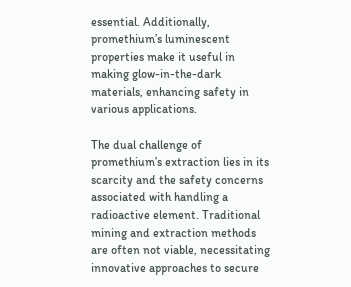essential. Additionally, promethium’s luminescent properties make it useful in making glow-in-the-dark materials, enhancing safety in various applications.

The dual challenge of promethium’s extraction lies in its scarcity and the safety concerns associated with handling a radioactive element. Traditional mining and extraction methods are often not viable, necessitating innovative approaches to secure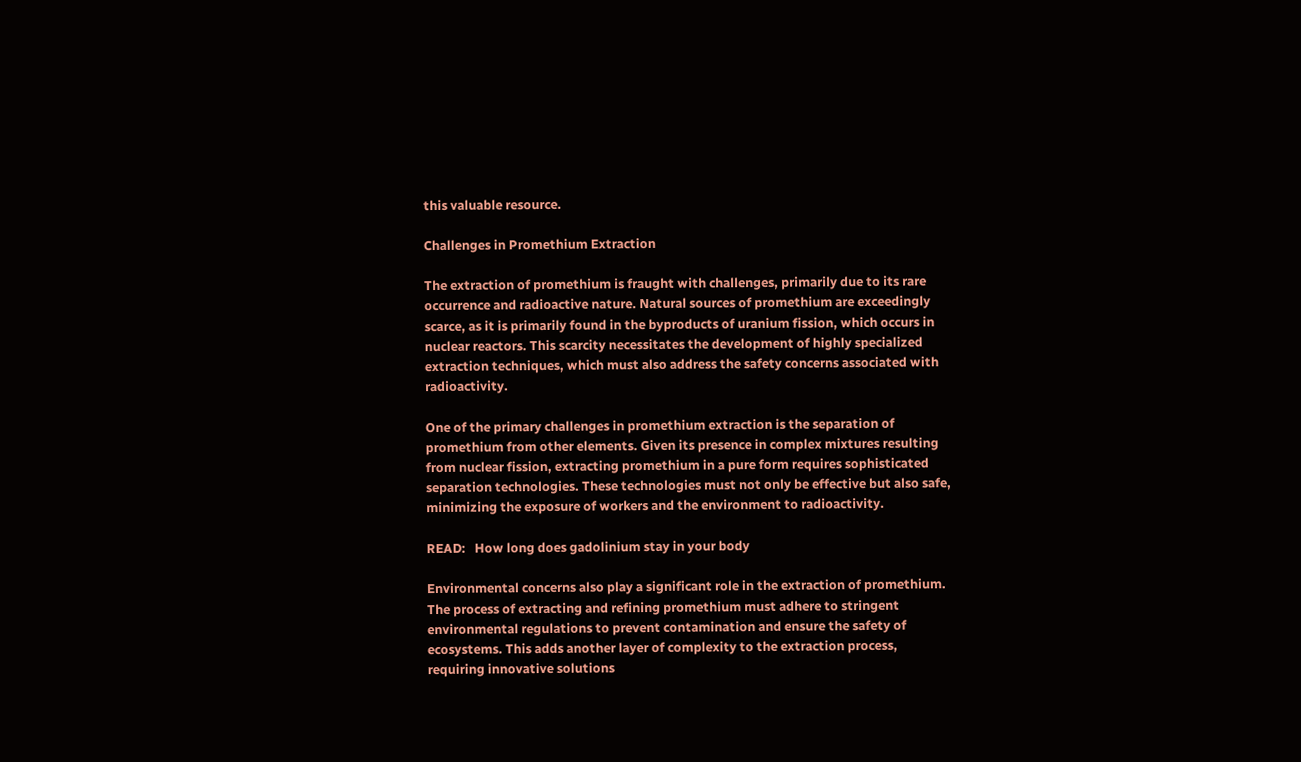this valuable resource.

Challenges in Promethium Extraction

The extraction of promethium is fraught with challenges, primarily due to its rare occurrence and radioactive nature. Natural sources of promethium are exceedingly scarce, as it is primarily found in the byproducts of uranium fission, which occurs in nuclear reactors. This scarcity necessitates the development of highly specialized extraction techniques, which must also address the safety concerns associated with radioactivity.

One of the primary challenges in promethium extraction is the separation of promethium from other elements. Given its presence in complex mixtures resulting from nuclear fission, extracting promethium in a pure form requires sophisticated separation technologies. These technologies must not only be effective but also safe, minimizing the exposure of workers and the environment to radioactivity.

READ:   How long does gadolinium stay in your body

Environmental concerns also play a significant role in the extraction of promethium. The process of extracting and refining promethium must adhere to stringent environmental regulations to prevent contamination and ensure the safety of ecosystems. This adds another layer of complexity to the extraction process, requiring innovative solutions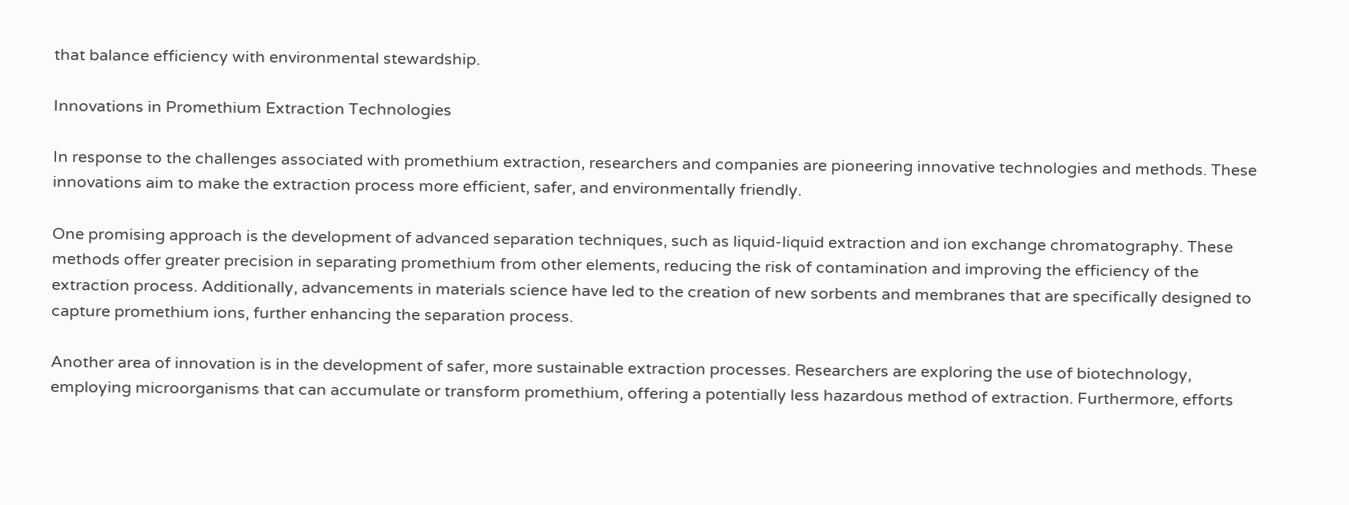that balance efficiency with environmental stewardship.

Innovations in Promethium Extraction Technologies

In response to the challenges associated with promethium extraction, researchers and companies are pioneering innovative technologies and methods. These innovations aim to make the extraction process more efficient, safer, and environmentally friendly.

One promising approach is the development of advanced separation techniques, such as liquid-liquid extraction and ion exchange chromatography. These methods offer greater precision in separating promethium from other elements, reducing the risk of contamination and improving the efficiency of the extraction process. Additionally, advancements in materials science have led to the creation of new sorbents and membranes that are specifically designed to capture promethium ions, further enhancing the separation process.

Another area of innovation is in the development of safer, more sustainable extraction processes. Researchers are exploring the use of biotechnology, employing microorganisms that can accumulate or transform promethium, offering a potentially less hazardous method of extraction. Furthermore, efforts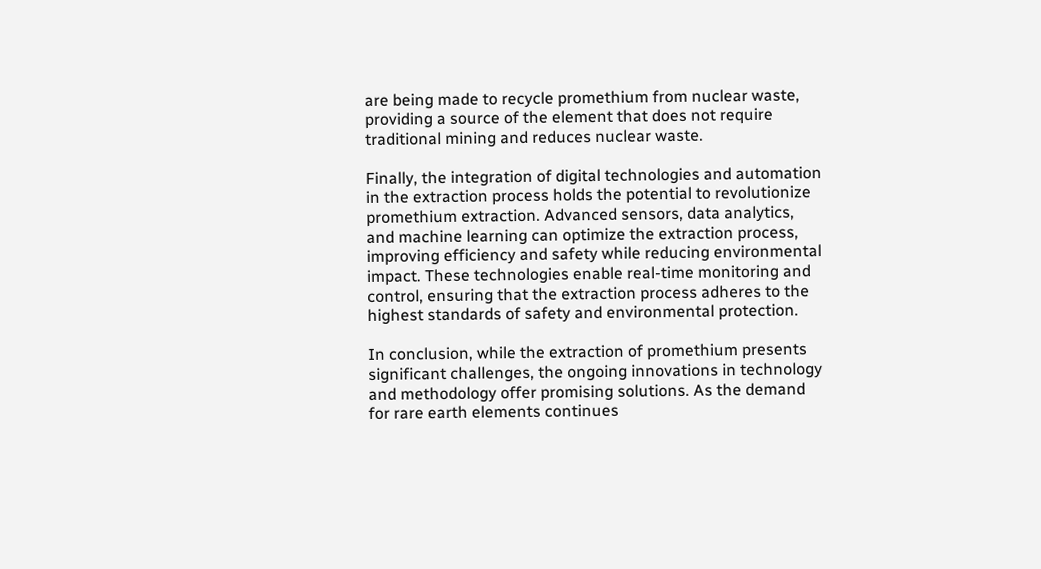are being made to recycle promethium from nuclear waste, providing a source of the element that does not require traditional mining and reduces nuclear waste.

Finally, the integration of digital technologies and automation in the extraction process holds the potential to revolutionize promethium extraction. Advanced sensors, data analytics, and machine learning can optimize the extraction process, improving efficiency and safety while reducing environmental impact. These technologies enable real-time monitoring and control, ensuring that the extraction process adheres to the highest standards of safety and environmental protection.

In conclusion, while the extraction of promethium presents significant challenges, the ongoing innovations in technology and methodology offer promising solutions. As the demand for rare earth elements continues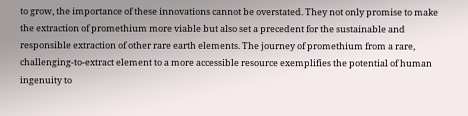to grow, the importance of these innovations cannot be overstated. They not only promise to make the extraction of promethium more viable but also set a precedent for the sustainable and responsible extraction of other rare earth elements. The journey of promethium from a rare, challenging-to-extract element to a more accessible resource exemplifies the potential of human ingenuity to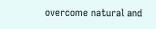overcome natural and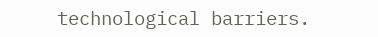technological barriers.